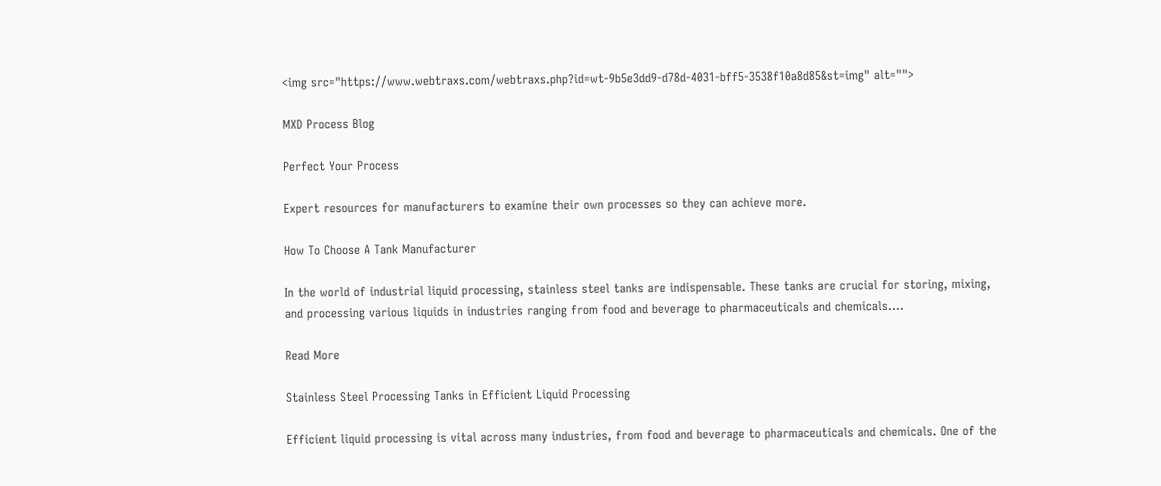<img src="https://www.webtraxs.com/webtraxs.php?id=wt-9b5e3dd9-d78d-4031-bff5-3538f10a8d85&st=img" alt="">

MXD Process Blog

Perfect Your Process

Expert resources for manufacturers to examine their own processes so they can achieve more.

How To Choose A Tank Manufacturer

In the world of industrial liquid processing, stainless steel tanks are indispensable. These tanks are crucial for storing, mixing, and processing various liquids in industries ranging from food and beverage to pharmaceuticals and chemicals....

Read More

Stainless Steel Processing Tanks in Efficient Liquid Processing

Efficient liquid processing is vital across many industries, from food and beverage to pharmaceuticals and chemicals. One of the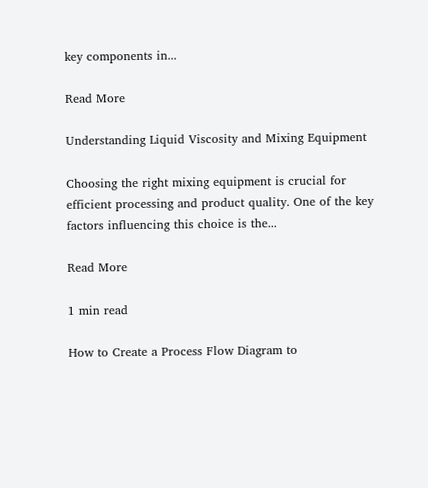key components in...

Read More

Understanding Liquid Viscosity and Mixing Equipment

Choosing the right mixing equipment is crucial for efficient processing and product quality. One of the key factors influencing this choice is the...

Read More

1 min read

How to Create a Process Flow Diagram to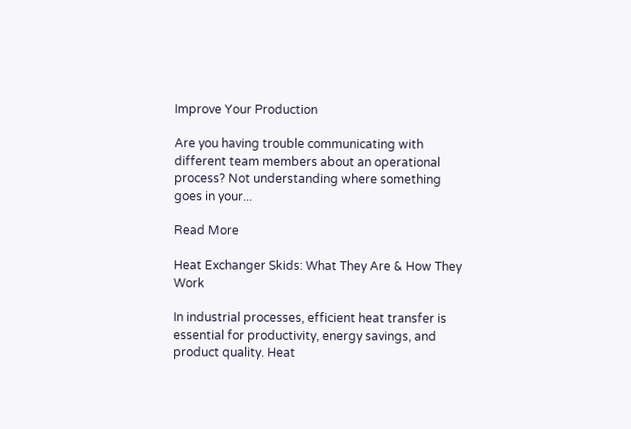Improve Your Production

Are you having trouble communicating with different team members about an operational process? Not understanding where something goes in your...

Read More

Heat Exchanger Skids: What They Are & How They Work

In industrial processes, efficient heat transfer is essential for productivity, energy savings, and product quality. Heat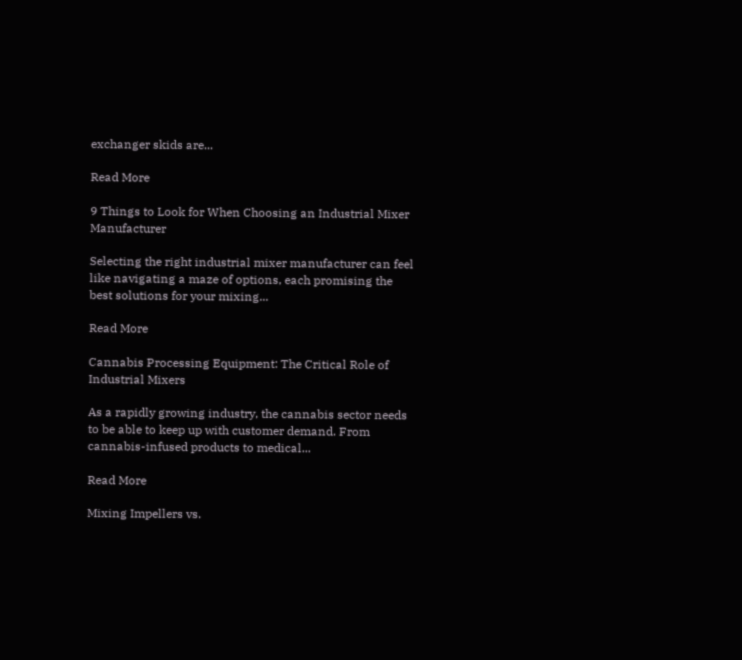exchanger skids are...

Read More

9 Things to Look for When Choosing an Industrial Mixer Manufacturer

Selecting the right industrial mixer manufacturer can feel like navigating a maze of options, each promising the best solutions for your mixing...

Read More

Cannabis Processing Equipment: The Critical Role of Industrial Mixers

As a rapidly growing industry, the cannabis sector needs to be able to keep up with customer demand. From cannabis-infused products to medical...

Read More

Mixing Impellers vs.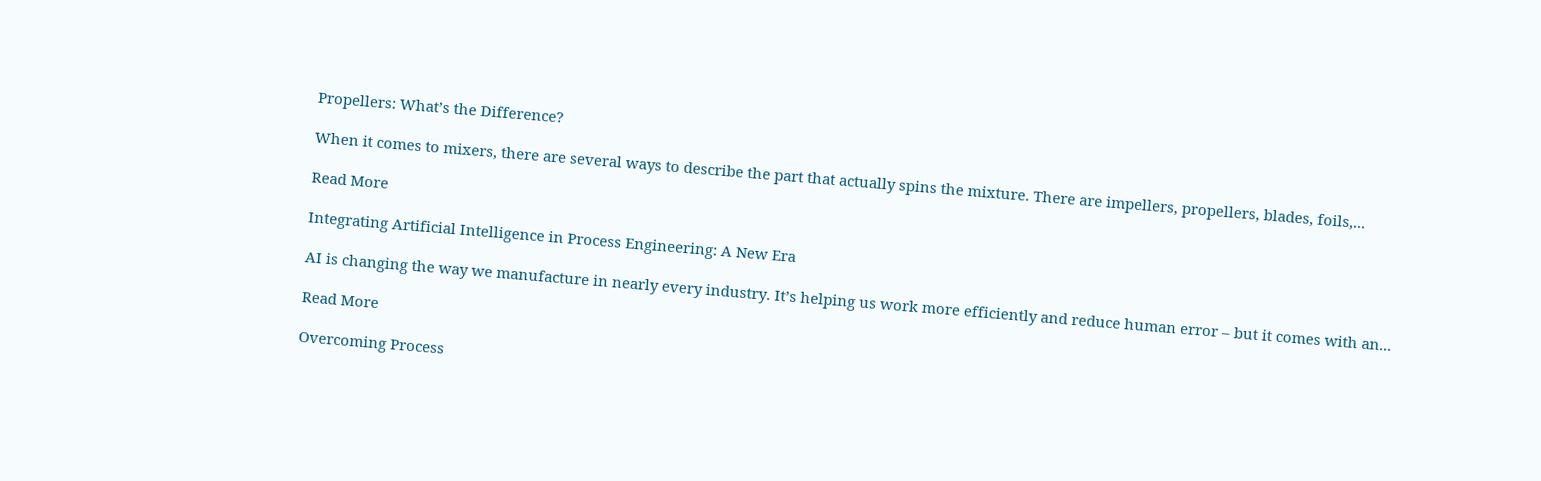Propellers: What’s the Difference?

When it comes to mixers, there are several ways to describe the part that actually spins the mixture. There are impellers, propellers, blades, foils,...

Read More

Integrating Artificial Intelligence in Process Engineering: A New Era

AI is changing the way we manufacture in nearly every industry. It’s helping us work more efficiently and reduce human error – but it comes with an...

Read More

Overcoming Process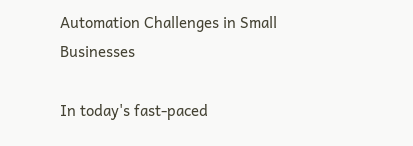Automation Challenges in Small Businesses

In today's fast-paced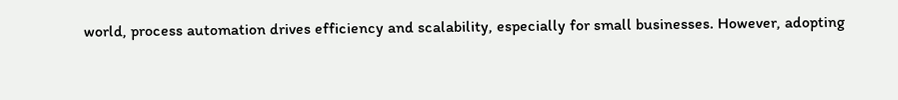world, process automation drives efficiency and scalability, especially for small businesses. However, adopting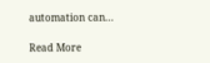automation can...

Read More